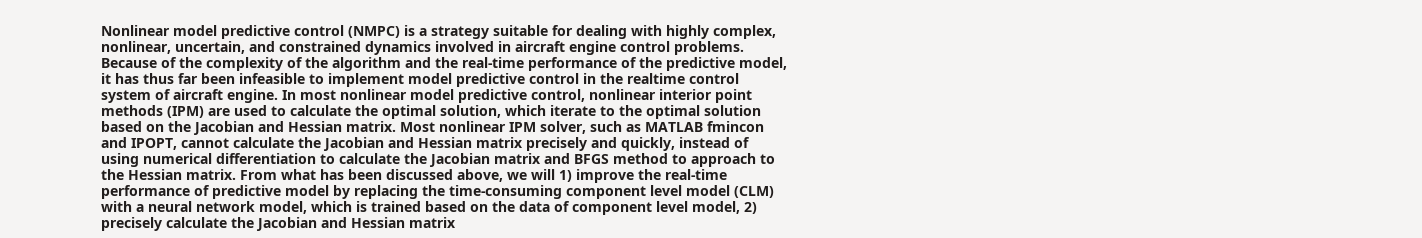Nonlinear model predictive control (NMPC) is a strategy suitable for dealing with highly complex, nonlinear, uncertain, and constrained dynamics involved in aircraft engine control problems. Because of the complexity of the algorithm and the real-time performance of the predictive model, it has thus far been infeasible to implement model predictive control in the realtime control system of aircraft engine. In most nonlinear model predictive control, nonlinear interior point methods (IPM) are used to calculate the optimal solution, which iterate to the optimal solution based on the Jacobian and Hessian matrix. Most nonlinear IPM solver, such as MATLAB fmincon and IPOPT, cannot calculate the Jacobian and Hessian matrix precisely and quickly, instead of using numerical differentiation to calculate the Jacobian matrix and BFGS method to approach to the Hessian matrix. From what has been discussed above, we will 1) improve the real-time performance of predictive model by replacing the time-consuming component level model (CLM) with a neural network model, which is trained based on the data of component level model, 2) precisely calculate the Jacobian and Hessian matrix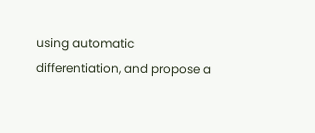using automatic differentiation, and propose a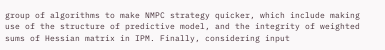group of algorithms to make NMPC strategy quicker, which include making use of the structure of predictive model, and the integrity of weighted sums of Hessian matrix in IPM. Finally, considering input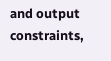and output constraints,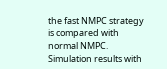the fast NMPC strategy is compared with normal NMPC. Simulation results with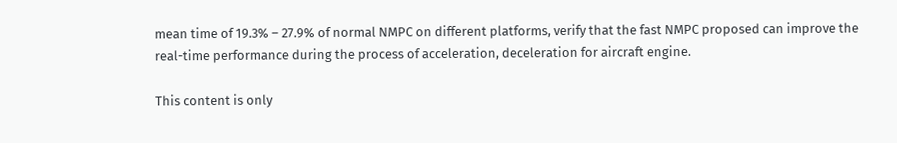mean time of 19.3% – 27.9% of normal NMPC on different platforms, verify that the fast NMPC proposed can improve the real-time performance during the process of acceleration, deceleration for aircraft engine.

This content is only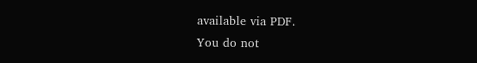available via PDF.
You do not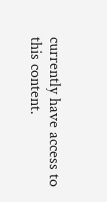currently have access to this content.